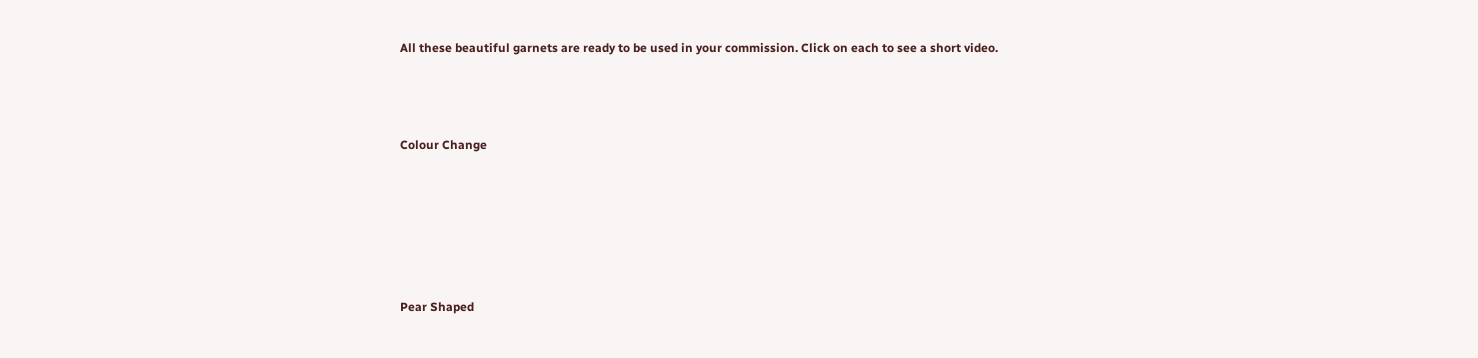All these beautiful garnets are ready to be used in your commission. Click on each to see a short video.





Colour Change









Pear Shaped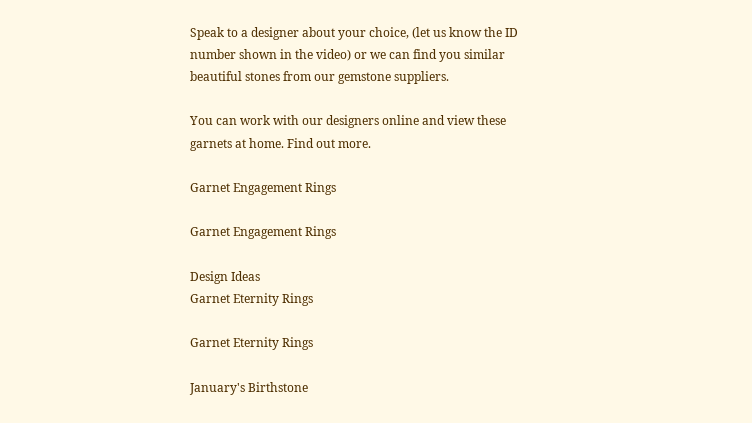Speak to a designer about your choice, (let us know the ID number shown in the video) or we can find you similar beautiful stones from our gemstone suppliers.

You can work with our designers online and view these garnets at home. Find out more.

Garnet Engagement Rings

Garnet Engagement Rings

Design Ideas
Garnet Eternity Rings

Garnet Eternity Rings

January's Birthstone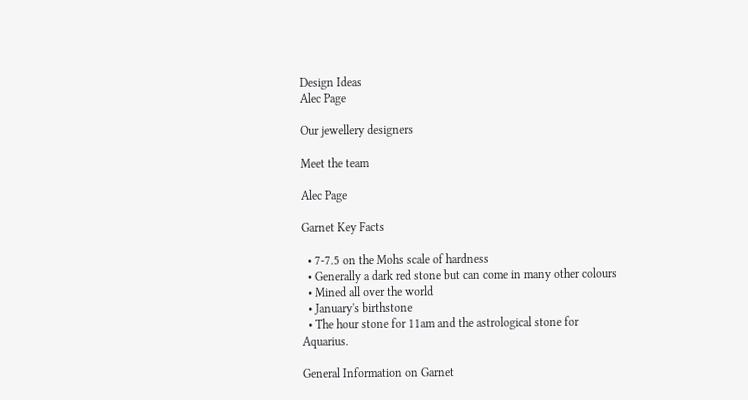Design Ideas
Alec Page

Our jewellery designers

Meet the team

Alec Page

Garnet Key Facts

  • 7-7.5 on the Mohs scale of hardness
  • Generally a dark red stone but can come in many other colours
  • Mined all over the world
  • January's birthstone
  • The hour stone for 11am and the astrological stone for Aquarius.

General Information on Garnet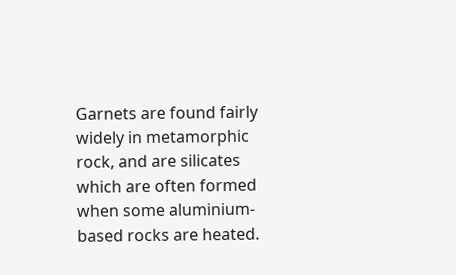Garnets are found fairly widely in metamorphic rock, and are silicates which are often formed when some aluminium-based rocks are heated.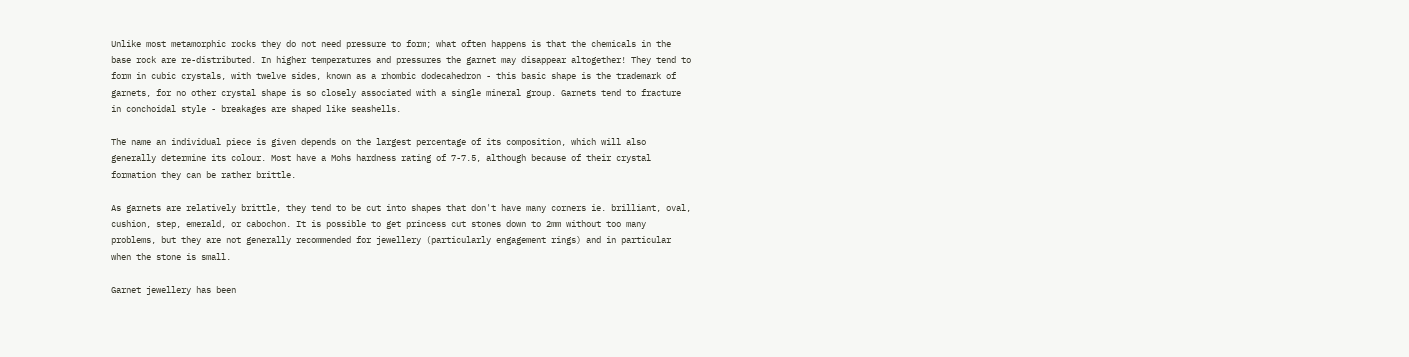Unlike most metamorphic rocks they do not need pressure to form; what often happens is that the chemicals in the base rock are re-distributed. In higher temperatures and pressures the garnet may disappear altogether! They tend to form in cubic crystals, with twelve sides, known as a rhombic dodecahedron - this basic shape is the trademark of garnets, for no other crystal shape is so closely associated with a single mineral group. Garnets tend to fracture in conchoidal style - breakages are shaped like seashells.

The name an individual piece is given depends on the largest percentage of its composition, which will also generally determine its colour. Most have a Mohs hardness rating of 7-7.5, although because of their crystal formation they can be rather brittle.

As garnets are relatively brittle, they tend to be cut into shapes that don't have many corners ie. brilliant, oval, cushion, step, emerald, or cabochon. It is possible to get princess cut stones down to 2mm without too many problems, but they are not generally recommended for jewellery (particularly engagement rings) and in particular when the stone is small.

Garnet jewellery has been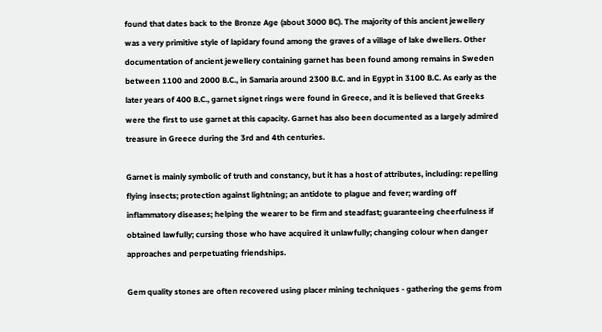found that dates back to the Bronze Age (about 3000 BC). The majority of this ancient jewellery was a very primitive style of lapidary found among the graves of a village of lake dwellers. Other documentation of ancient jewellery containing garnet has been found among remains in Sweden between 1100 and 2000 B.C., in Samaria around 2300 B.C. and in Egypt in 3100 B.C. As early as the later years of 400 B.C., garnet signet rings were found in Greece, and it is believed that Greeks were the first to use garnet at this capacity. Garnet has also been documented as a largely admired treasure in Greece during the 3rd and 4th centuries.

Garnet is mainly symbolic of truth and constancy, but it has a host of attributes, including: repelling flying insects; protection against lightning; an antidote to plague and fever; warding off inflammatory diseases; helping the wearer to be firm and steadfast; guaranteeing cheerfulness if obtained lawfully; cursing those who have acquired it unlawfully; changing colour when danger approaches and perpetuating friendships.

Gem quality stones are often recovered using placer mining techniques - gathering the gems from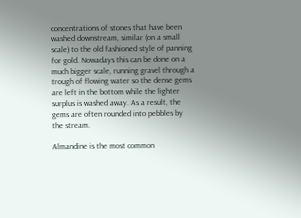concentrations of stones that have been washed downstream, similar (on a small scale) to the old fashioned style of panning for gold. Nowadays this can be done on a much bigger scale, running gravel through a trough of flowing water so the dense gems are left in the bottom while the lighter surplus is washed away. As a result, the gems are often rounded into pebbles by the stream.

Almandine is the most common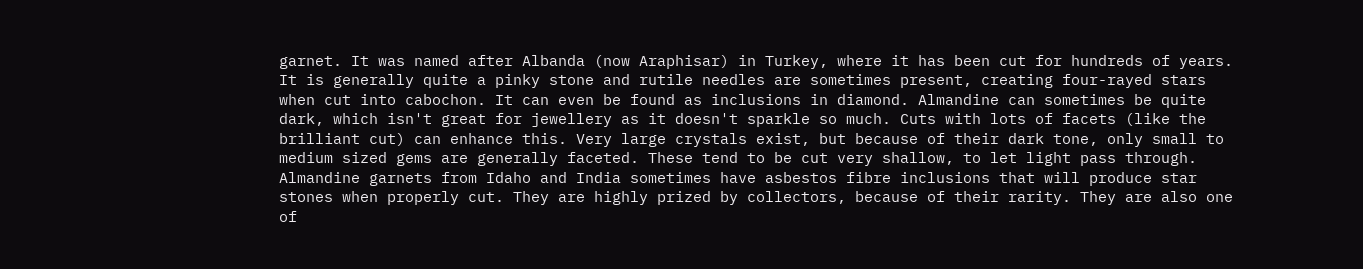garnet. It was named after Albanda (now Araphisar) in Turkey, where it has been cut for hundreds of years. It is generally quite a pinky stone and rutile needles are sometimes present, creating four-rayed stars when cut into cabochon. It can even be found as inclusions in diamond. Almandine can sometimes be quite dark, which isn't great for jewellery as it doesn't sparkle so much. Cuts with lots of facets (like the brilliant cut) can enhance this. Very large crystals exist, but because of their dark tone, only small to medium sized gems are generally faceted. These tend to be cut very shallow, to let light pass through. Almandine garnets from Idaho and India sometimes have asbestos fibre inclusions that will produce star stones when properly cut. They are highly prized by collectors, because of their rarity. They are also one of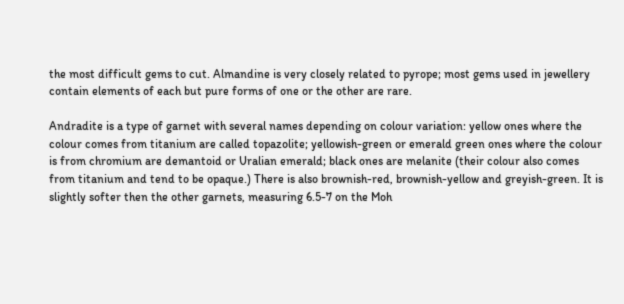the most difficult gems to cut. Almandine is very closely related to pyrope; most gems used in jewellery contain elements of each but pure forms of one or the other are rare.

Andradite is a type of garnet with several names depending on colour variation: yellow ones where the colour comes from titanium are called topazolite; yellowish-green or emerald green ones where the colour is from chromium are demantoid or Uralian emerald; black ones are melanite (their colour also comes from titanium and tend to be opaque.) There is also brownish-red, brownish-yellow and greyish-green. It is slightly softer then the other garnets, measuring 6.5-7 on the Moh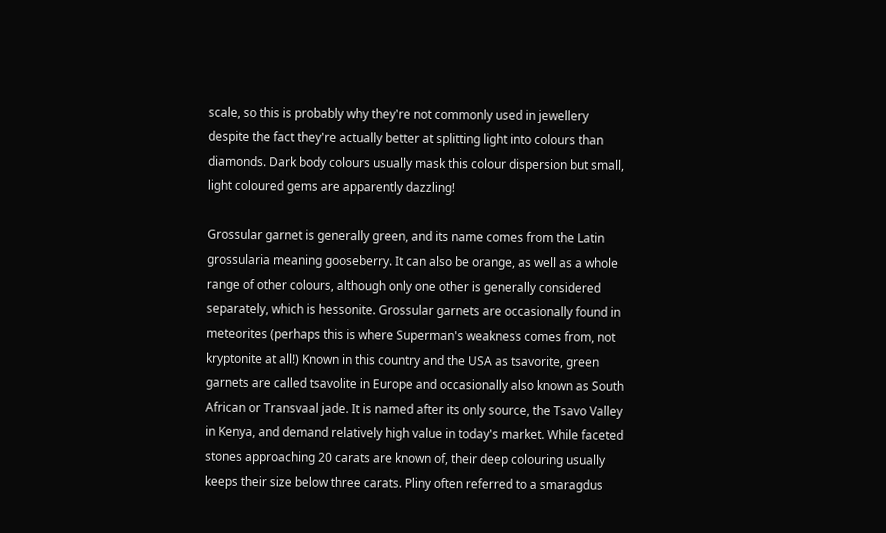scale, so this is probably why they're not commonly used in jewellery despite the fact they're actually better at splitting light into colours than diamonds. Dark body colours usually mask this colour dispersion but small, light coloured gems are apparently dazzling!

Grossular garnet is generally green, and its name comes from the Latin grossularia meaning gooseberry. It can also be orange, as well as a whole range of other colours, although only one other is generally considered separately, which is hessonite. Grossular garnets are occasionally found in meteorites (perhaps this is where Superman's weakness comes from, not kryptonite at all!) Known in this country and the USA as tsavorite, green garnets are called tsavolite in Europe and occasionally also known as South African or Transvaal jade. It is named after its only source, the Tsavo Valley in Kenya, and demand relatively high value in today's market. While faceted stones approaching 20 carats are known of, their deep colouring usually keeps their size below three carats. Pliny often referred to a smaragdus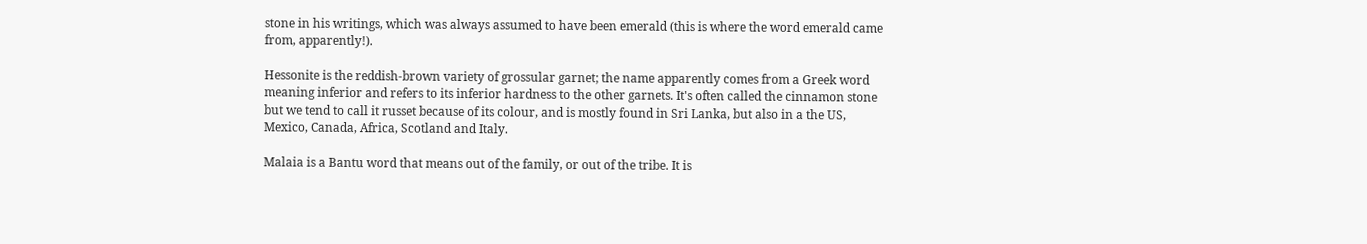stone in his writings, which was always assumed to have been emerald (this is where the word emerald came from, apparently!).

Hessonite is the reddish-brown variety of grossular garnet; the name apparently comes from a Greek word meaning inferior and refers to its inferior hardness to the other garnets. It's often called the cinnamon stone but we tend to call it russet because of its colour, and is mostly found in Sri Lanka, but also in a the US, Mexico, Canada, Africa, Scotland and Italy.

Malaia is a Bantu word that means out of the family, or out of the tribe. It is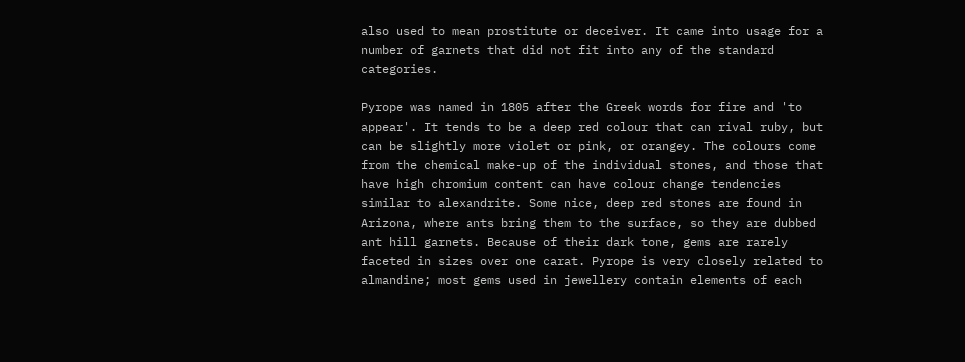also used to mean prostitute or deceiver. It came into usage for a number of garnets that did not fit into any of the standard categories.

Pyrope was named in 1805 after the Greek words for fire and 'to appear'. It tends to be a deep red colour that can rival ruby, but can be slightly more violet or pink, or orangey. The colours come from the chemical make-up of the individual stones, and those that have high chromium content can have colour change tendencies similar to alexandrite. Some nice, deep red stones are found in Arizona, where ants bring them to the surface, so they are dubbed ant hill garnets. Because of their dark tone, gems are rarely faceted in sizes over one carat. Pyrope is very closely related to almandine; most gems used in jewellery contain elements of each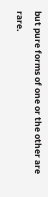but pure forms of one or the other are rare.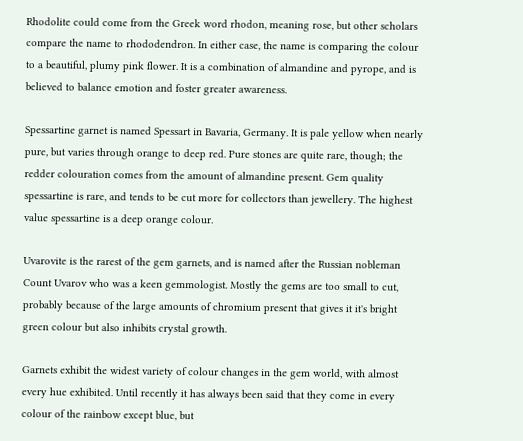Rhodolite could come from the Greek word rhodon, meaning rose, but other scholars compare the name to rhododendron. In either case, the name is comparing the colour to a beautiful, plumy pink flower. It is a combination of almandine and pyrope, and is believed to balance emotion and foster greater awareness.

Spessartine garnet is named Spessart in Bavaria, Germany. It is pale yellow when nearly pure, but varies through orange to deep red. Pure stones are quite rare, though; the redder colouration comes from the amount of almandine present. Gem quality spessartine is rare, and tends to be cut more for collectors than jewellery. The highest value spessartine is a deep orange colour.

Uvarovite is the rarest of the gem garnets, and is named after the Russian nobleman Count Uvarov who was a keen gemmologist. Mostly the gems are too small to cut, probably because of the large amounts of chromium present that gives it it's bright green colour but also inhibits crystal growth.

Garnets exhibit the widest variety of colour changes in the gem world, with almost every hue exhibited. Until recently it has always been said that they come in every colour of the rainbow except blue, but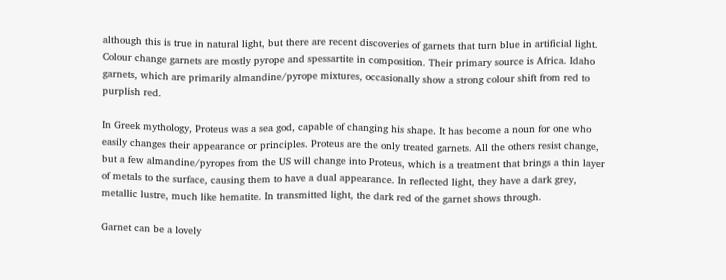although this is true in natural light, but there are recent discoveries of garnets that turn blue in artificial light. Colour change garnets are mostly pyrope and spessartite in composition. Their primary source is Africa. Idaho garnets, which are primarily almandine/pyrope mixtures, occasionally show a strong colour shift from red to purplish red.

In Greek mythology, Proteus was a sea god, capable of changing his shape. It has become a noun for one who easily changes their appearance or principles. Proteus are the only treated garnets. All the others resist change, but a few almandine/pyropes from the US will change into Proteus, which is a treatment that brings a thin layer of metals to the surface, causing them to have a dual appearance. In reflected light, they have a dark grey, metallic lustre, much like hematite. In transmitted light, the dark red of the garnet shows through.

Garnet can be a lovely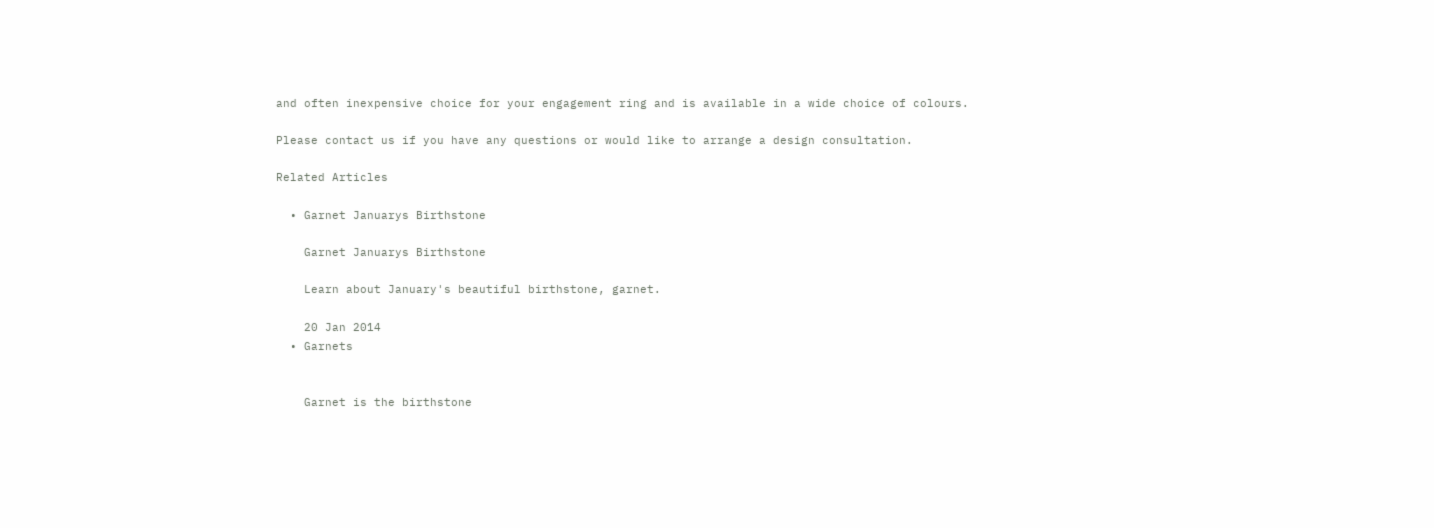and often inexpensive choice for your engagement ring and is available in a wide choice of colours.

Please contact us if you have any questions or would like to arrange a design consultation.

Related Articles

  • Garnet Januarys Birthstone

    Garnet Januarys Birthstone

    Learn about January's beautiful birthstone, garnet.

    20 Jan 2014
  • Garnets


    Garnet is the birthstone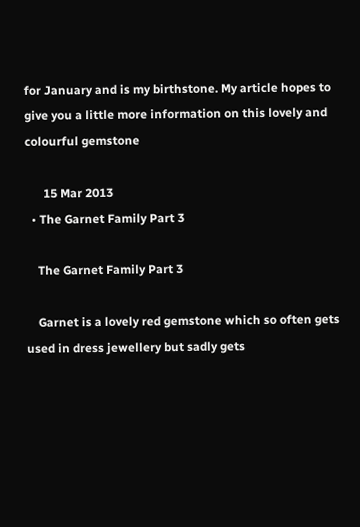for January and is my birthstone. My article hopes to give you a little more information on this lovely and colourful gemstone

      15 Mar 2013
  • The Garnet Family Part 3

    The Garnet Family Part 3

    Garnet is a lovely red gemstone which so often gets used in dress jewellery but sadly gets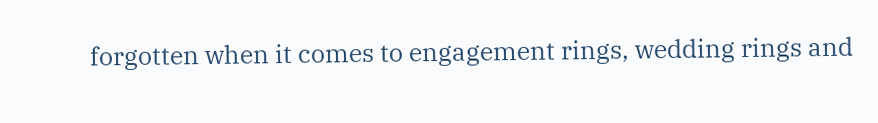forgotten when it comes to engagement rings, wedding rings and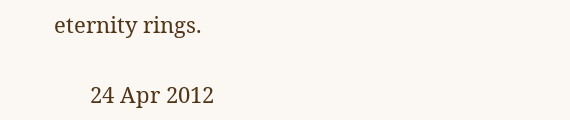eternity rings.

      24 Apr 2012